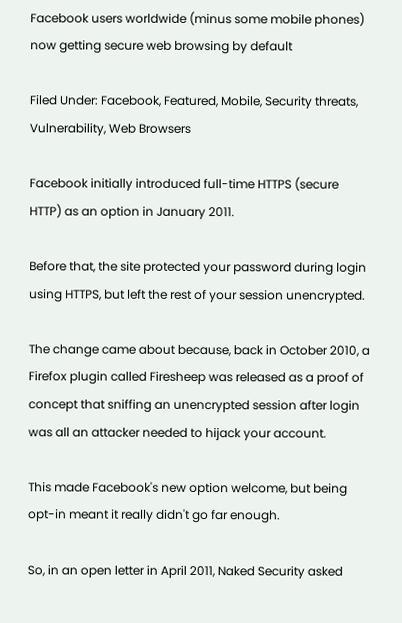Facebook users worldwide (minus some mobile phones) now getting secure web browsing by default

Filed Under: Facebook, Featured, Mobile, Security threats, Vulnerability, Web Browsers

Facebook initially introduced full-time HTTPS (secure HTTP) as an option in January 2011.

Before that, the site protected your password during login using HTTPS, but left the rest of your session unencrypted.

The change came about because, back in October 2010, a Firefox plugin called Firesheep was released as a proof of concept that sniffing an unencrypted session after login was all an attacker needed to hijack your account.

This made Facebook's new option welcome, but being opt-in meant it really didn't go far enough.

So, in an open letter in April 2011, Naked Security asked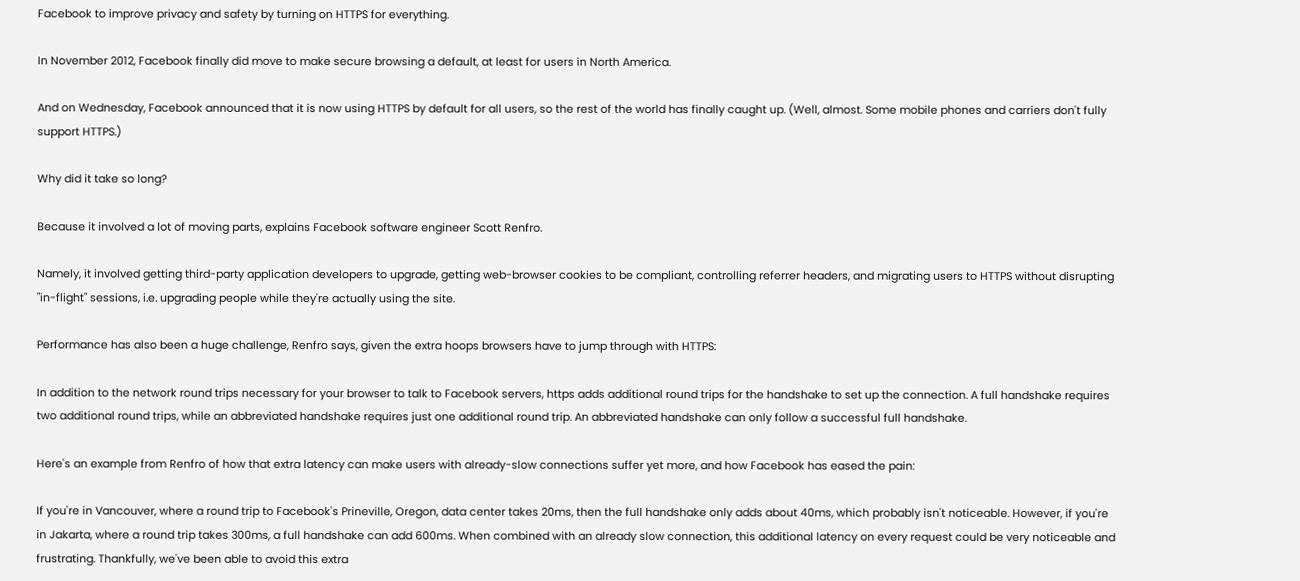Facebook to improve privacy and safety by turning on HTTPS for everything.

In November 2012, Facebook finally did move to make secure browsing a default, at least for users in North America.

And on Wednesday, Facebook announced that it is now using HTTPS by default for all users, so the rest of the world has finally caught up. (Well, almost. Some mobile phones and carriers don't fully support HTTPS.)

Why did it take so long?

Because it involved a lot of moving parts, explains Facebook software engineer Scott Renfro.

Namely, it involved getting third-party application developers to upgrade, getting web-browser cookies to be compliant, controlling referrer headers, and migrating users to HTTPS without disrupting "in-flight" sessions, i.e. upgrading people while they're actually using the site.

Performance has also been a huge challenge, Renfro says, given the extra hoops browsers have to jump through with HTTPS:

In addition to the network round trips necessary for your browser to talk to Facebook servers, https adds additional round trips for the handshake to set up the connection. A full handshake requires two additional round trips, while an abbreviated handshake requires just one additional round trip. An abbreviated handshake can only follow a successful full handshake.

Here's an example from Renfro of how that extra latency can make users with already-slow connections suffer yet more, and how Facebook has eased the pain:

If you're in Vancouver, where a round trip to Facebook's Prineville, Oregon, data center takes 20ms, then the full handshake only adds about 40ms, which probably isn't noticeable. However, if you're in Jakarta, where a round trip takes 300ms, a full handshake can add 600ms. When combined with an already slow connection, this additional latency on every request could be very noticeable and frustrating. Thankfully, we've been able to avoid this extra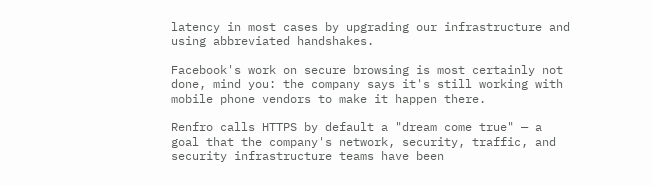latency in most cases by upgrading our infrastructure and using abbreviated handshakes.

Facebook's work on secure browsing is most certainly not done, mind you: the company says it's still working with mobile phone vendors to make it happen there.

Renfro calls HTTPS by default a "dream come true" — a goal that the company's network, security, traffic, and security infrastructure teams have been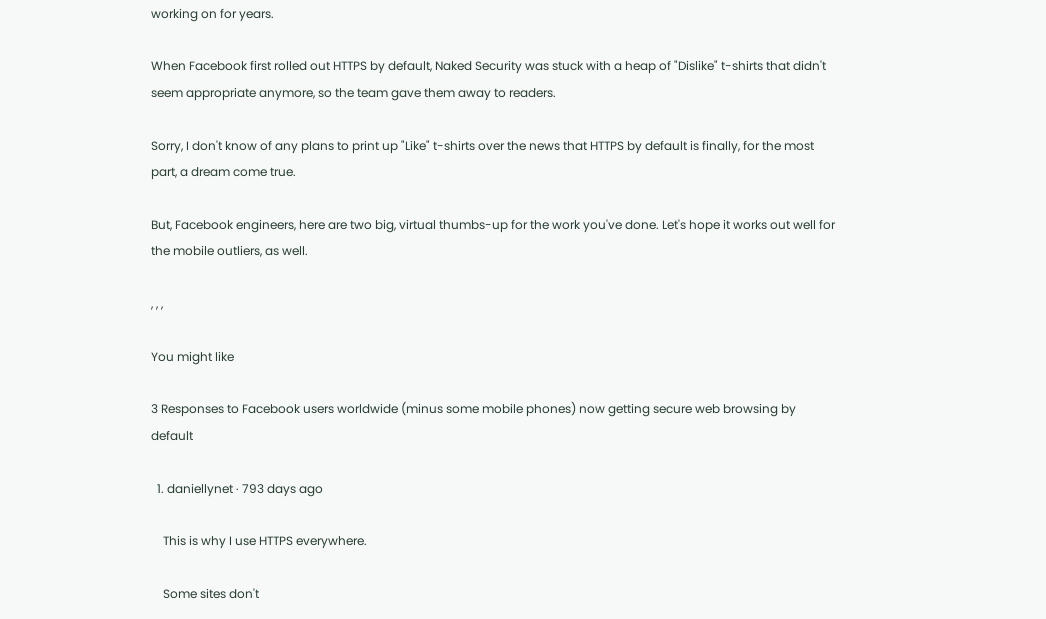working on for years.

When Facebook first rolled out HTTPS by default, Naked Security was stuck with a heap of "Dislike" t-shirts that didn't seem appropriate anymore, so the team gave them away to readers.

Sorry, I don't know of any plans to print up "Like" t-shirts over the news that HTTPS by default is finally, for the most part, a dream come true.

But, Facebook engineers, here are two big, virtual thumbs-up for the work you've done. Let's hope it works out well for the mobile outliers, as well.

, , ,

You might like

3 Responses to Facebook users worldwide (minus some mobile phones) now getting secure web browsing by default

  1. daniellynet · 793 days ago

    This is why I use HTTPS everywhere.

    Some sites don't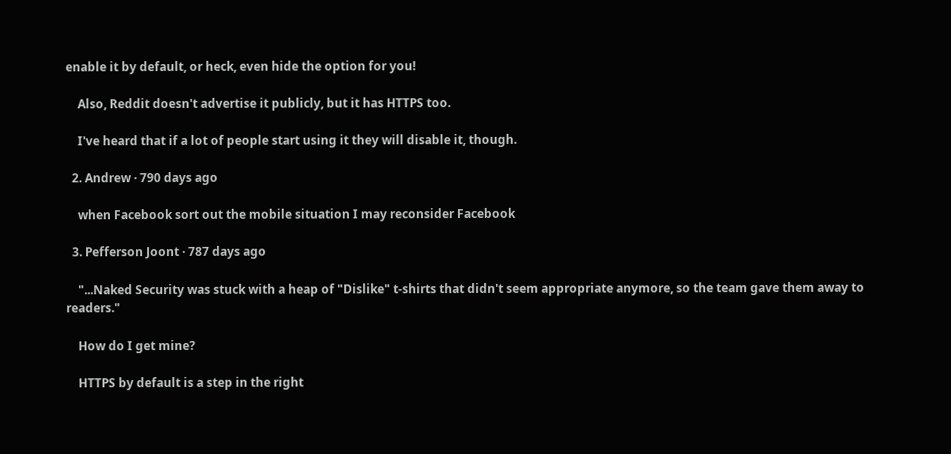enable it by default, or heck, even hide the option for you!

    Also, Reddit doesn't advertise it publicly, but it has HTTPS too.

    I've heard that if a lot of people start using it they will disable it, though.

  2. Andrew · 790 days ago

    when Facebook sort out the mobile situation I may reconsider Facebook

  3. Pefferson Joont · 787 days ago

    "...Naked Security was stuck with a heap of "Dislike" t-shirts that didn't seem appropriate anymore, so the team gave them away to readers."

    How do I get mine?

    HTTPS by default is a step in the right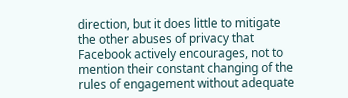direction, but it does little to mitigate the other abuses of privacy that Facebook actively encourages, not to mention their constant changing of the rules of engagement without adequate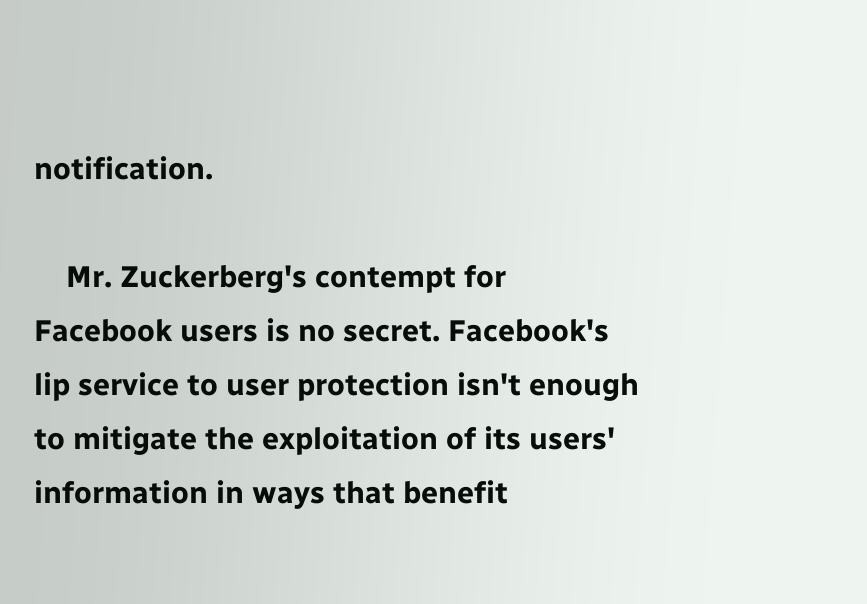notification.

    Mr. Zuckerberg's contempt for Facebook users is no secret. Facebook's lip service to user protection isn't enough to mitigate the exploitation of its users' information in ways that benefit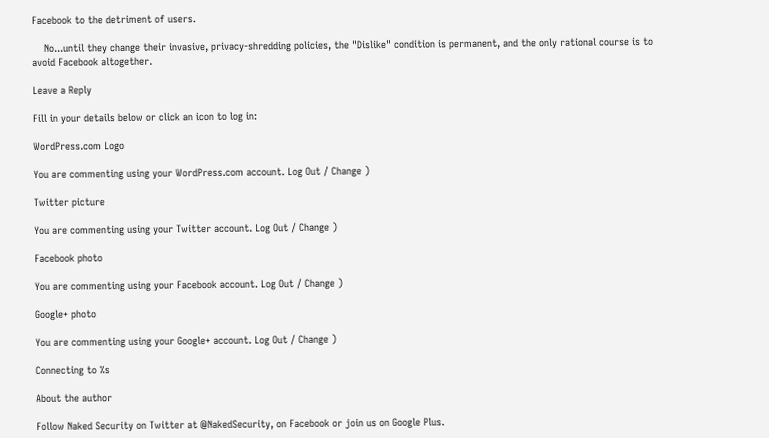Facebook to the detriment of users.

    No...until they change their invasive, privacy-shredding policies, the "Dislike" condition is permanent, and the only rational course is to avoid Facebook altogether.

Leave a Reply

Fill in your details below or click an icon to log in:

WordPress.com Logo

You are commenting using your WordPress.com account. Log Out / Change )

Twitter picture

You are commenting using your Twitter account. Log Out / Change )

Facebook photo

You are commenting using your Facebook account. Log Out / Change )

Google+ photo

You are commenting using your Google+ account. Log Out / Change )

Connecting to %s

About the author

Follow Naked Security on Twitter at @NakedSecurity, on Facebook or join us on Google Plus.